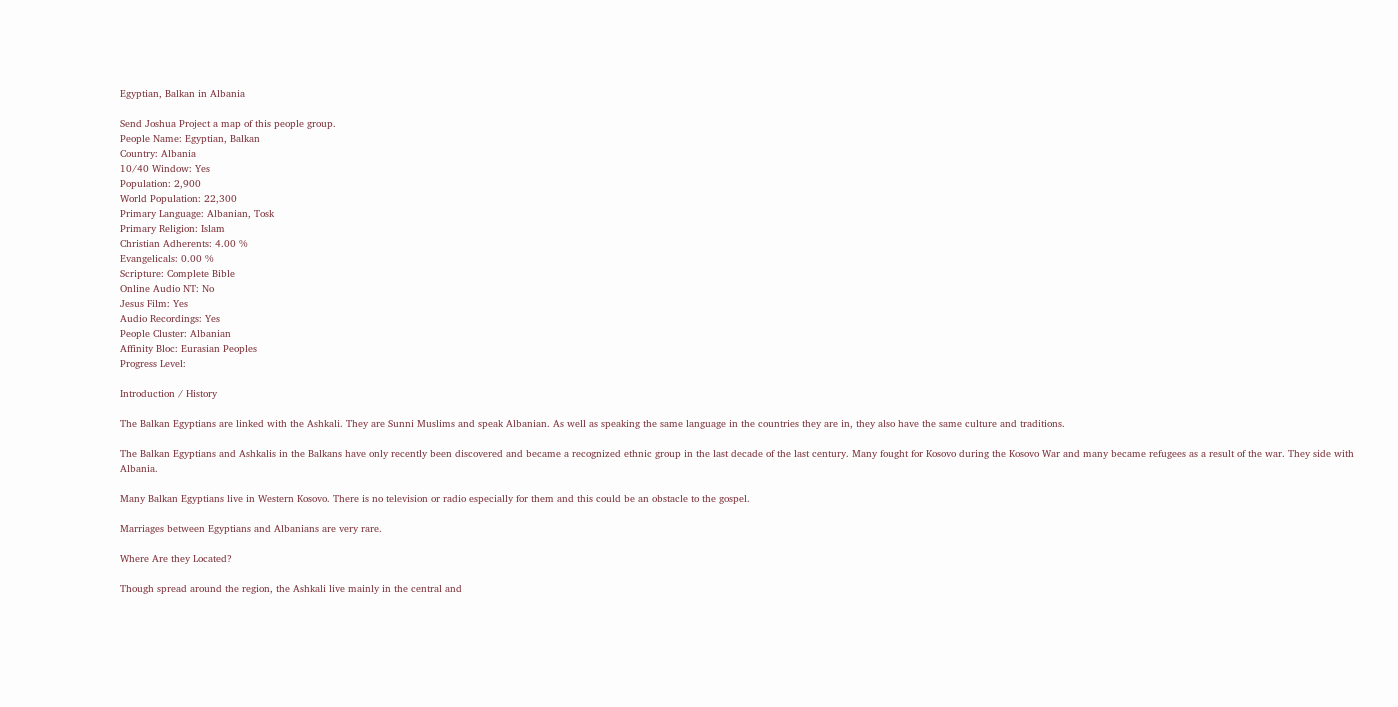Egyptian, Balkan in Albania

Send Joshua Project a map of this people group.
People Name: Egyptian, Balkan
Country: Albania
10/40 Window: Yes
Population: 2,900
World Population: 22,300
Primary Language: Albanian, Tosk
Primary Religion: Islam
Christian Adherents: 4.00 %
Evangelicals: 0.00 %
Scripture: Complete Bible
Online Audio NT: No
Jesus Film: Yes
Audio Recordings: Yes
People Cluster: Albanian
Affinity Bloc: Eurasian Peoples
Progress Level:

Introduction / History

The Balkan Egyptians are linked with the Ashkali. They are Sunni Muslims and speak Albanian. As well as speaking the same language in the countries they are in, they also have the same culture and traditions.

The Balkan Egyptians and Ashkalis in the Balkans have only recently been discovered and became a recognized ethnic group in the last decade of the last century. Many fought for Kosovo during the Kosovo War and many became refugees as a result of the war. They side with Albania.

Many Balkan Egyptians live in Western Kosovo. There is no television or radio especially for them and this could be an obstacle to the gospel.

Marriages between Egyptians and Albanians are very rare.

Where Are they Located?

Though spread around the region, the Ashkali live mainly in the central and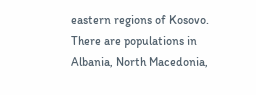eastern regions of Kosovo. There are populations in Albania, North Macedonia,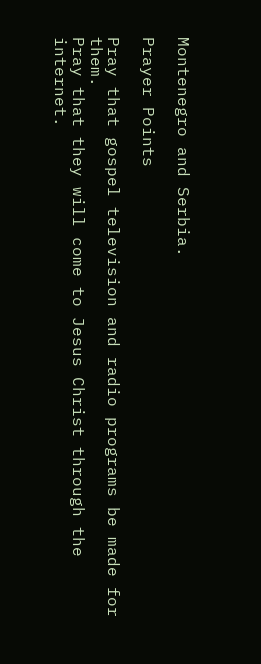Montenegro and Serbia.

Prayer Points

Pray that gospel television and radio programs be made for them.
Pray that they will come to Jesus Christ through the internet.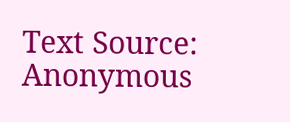Text Source:   Anonymous